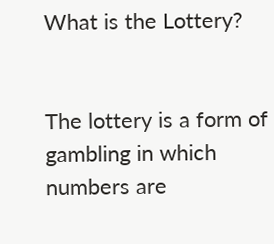What is the Lottery?


The lottery is a form of gambling in which numbers are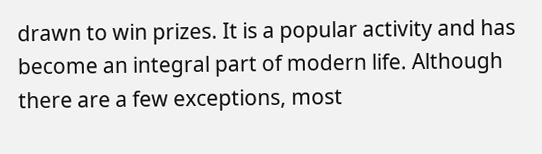drawn to win prizes. It is a popular activity and has become an integral part of modern life. Although there are a few exceptions, most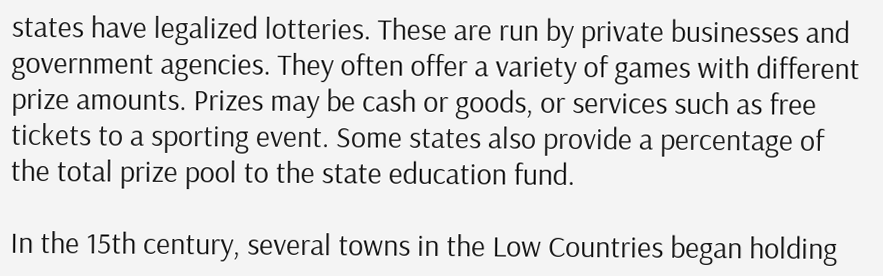states have legalized lotteries. These are run by private businesses and government agencies. They often offer a variety of games with different prize amounts. Prizes may be cash or goods, or services such as free tickets to a sporting event. Some states also provide a percentage of the total prize pool to the state education fund.

In the 15th century, several towns in the Low Countries began holding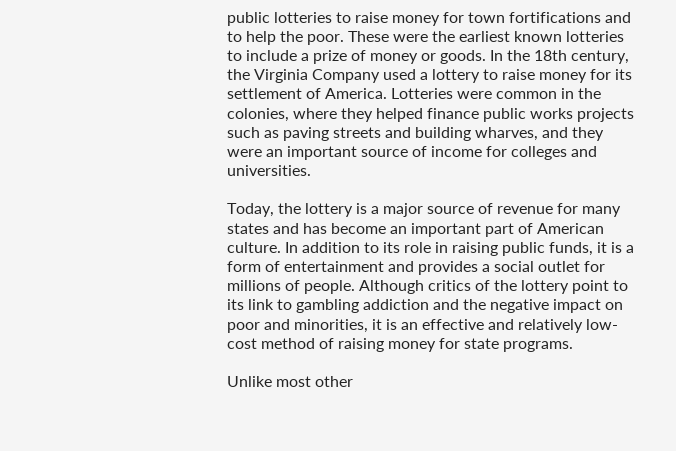public lotteries to raise money for town fortifications and to help the poor. These were the earliest known lotteries to include a prize of money or goods. In the 18th century, the Virginia Company used a lottery to raise money for its settlement of America. Lotteries were common in the colonies, where they helped finance public works projects such as paving streets and building wharves, and they were an important source of income for colleges and universities.

Today, the lottery is a major source of revenue for many states and has become an important part of American culture. In addition to its role in raising public funds, it is a form of entertainment and provides a social outlet for millions of people. Although critics of the lottery point to its link to gambling addiction and the negative impact on poor and minorities, it is an effective and relatively low-cost method of raising money for state programs.

Unlike most other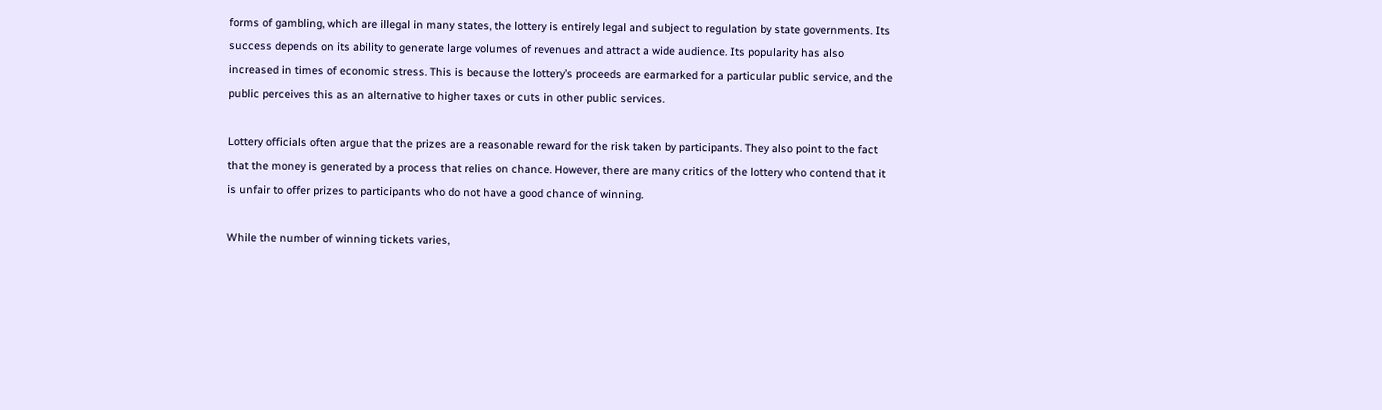forms of gambling, which are illegal in many states, the lottery is entirely legal and subject to regulation by state governments. Its success depends on its ability to generate large volumes of revenues and attract a wide audience. Its popularity has also increased in times of economic stress. This is because the lottery’s proceeds are earmarked for a particular public service, and the public perceives this as an alternative to higher taxes or cuts in other public services.

Lottery officials often argue that the prizes are a reasonable reward for the risk taken by participants. They also point to the fact that the money is generated by a process that relies on chance. However, there are many critics of the lottery who contend that it is unfair to offer prizes to participants who do not have a good chance of winning.

While the number of winning tickets varies,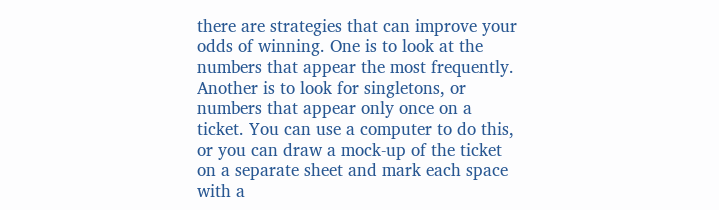there are strategies that can improve your odds of winning. One is to look at the numbers that appear the most frequently. Another is to look for singletons, or numbers that appear only once on a ticket. You can use a computer to do this, or you can draw a mock-up of the ticket on a separate sheet and mark each space with a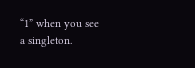“1” when you see a singleton.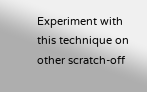Experiment with this technique on other scratch-off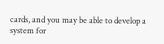cards, and you may be able to develop a system for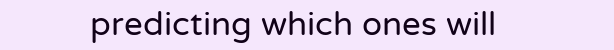predicting which ones will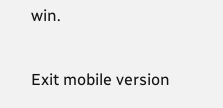win.

Exit mobile version